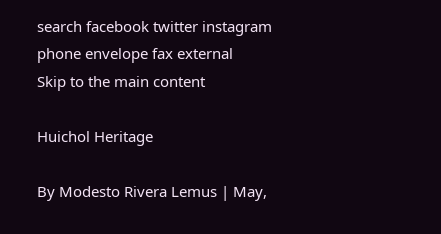search facebook twitter instagram phone envelope fax external
Skip to the main content

Huichol Heritage

By Modesto Rivera Lemus | May,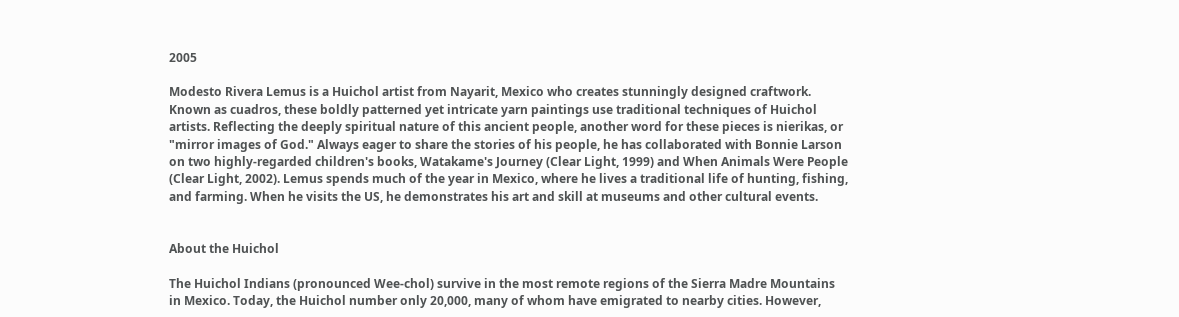2005

Modesto Rivera Lemus is a Huichol artist from Nayarit, Mexico who creates stunningly designed craftwork. Known as cuadros, these boldly patterned yet intricate yarn paintings use traditional techniques of Huichol artists. Reflecting the deeply spiritual nature of this ancient people, another word for these pieces is nierikas, or "mirror images of God." Always eager to share the stories of his people, he has collaborated with Bonnie Larson on two highly-regarded children's books, Watakame's Journey (Clear Light, 1999) and When Animals Were People (Clear Light, 2002). Lemus spends much of the year in Mexico, where he lives a traditional life of hunting, fishing, and farming. When he visits the US, he demonstrates his art and skill at museums and other cultural events.


About the Huichol

The Huichol Indians (pronounced Wee-chol) survive in the most remote regions of the Sierra Madre Mountains in Mexico. Today, the Huichol number only 20,000, many of whom have emigrated to nearby cities. However,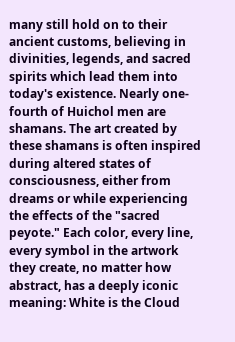many still hold on to their ancient customs, believing in divinities, legends, and sacred spirits which lead them into today's existence. Nearly one-fourth of Huichol men are shamans. The art created by these shamans is often inspired during altered states of consciousness, either from dreams or while experiencing the effects of the "sacred peyote." Each color, every line, every symbol in the artwork they create, no matter how abstract, has a deeply iconic meaning: White is the Cloud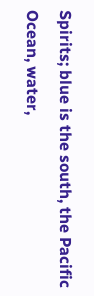Spirits; blue is the south, the Pacific Ocean, water,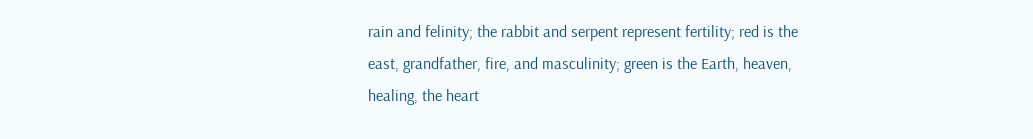rain and felinity; the rabbit and serpent represent fertility; red is the east, grandfather, fire, and masculinity; green is the Earth, heaven, healing, the heart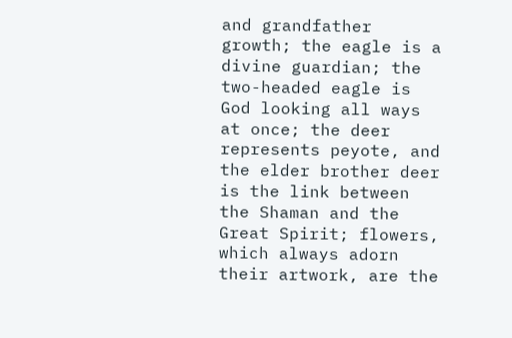and grandfather growth; the eagle is a divine guardian; the two-headed eagle is God looking all ways at once; the deer represents peyote, and the elder brother deer is the link between the Shaman and the Great Spirit; flowers, which always adorn their artwork, are the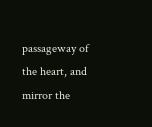passageway of the heart, and mirror the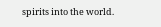spirits into the world.